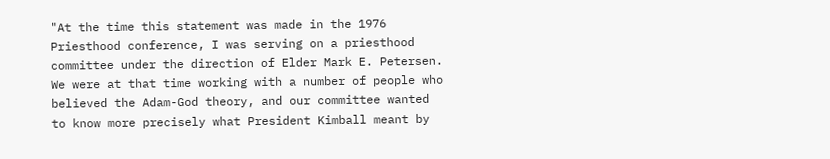"At the time this statement was made in the 1976 Priesthood conference, I was serving on a priesthood committee under the direction of Elder Mark E. Petersen. We were at that time working with a number of people who believed the Adam-God theory, and our committee wanted to know more precisely what President Kimball meant by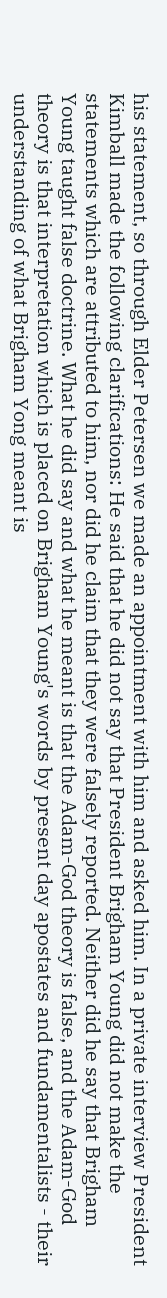his statement, so through Elder Petersen we made an appointment with him and asked him. In a private interview President Kimball made the following clarifications: He said that he did not say that President Brigham Young did not make the statements which are attributed to him, nor did he claim that they were falsely reported. Neither did he say that Brigham Young taught false doctrine. What he did say and what he meant is that the Adam-God theory is false, and the Adam-God theory is that interpretation which is placed on Brigham Young's words by present day apostates and fundamentalists - their understanding of what Brigham Yong meant is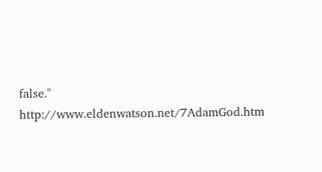false." http://www.eldenwatson.net/7AdamGod.htm